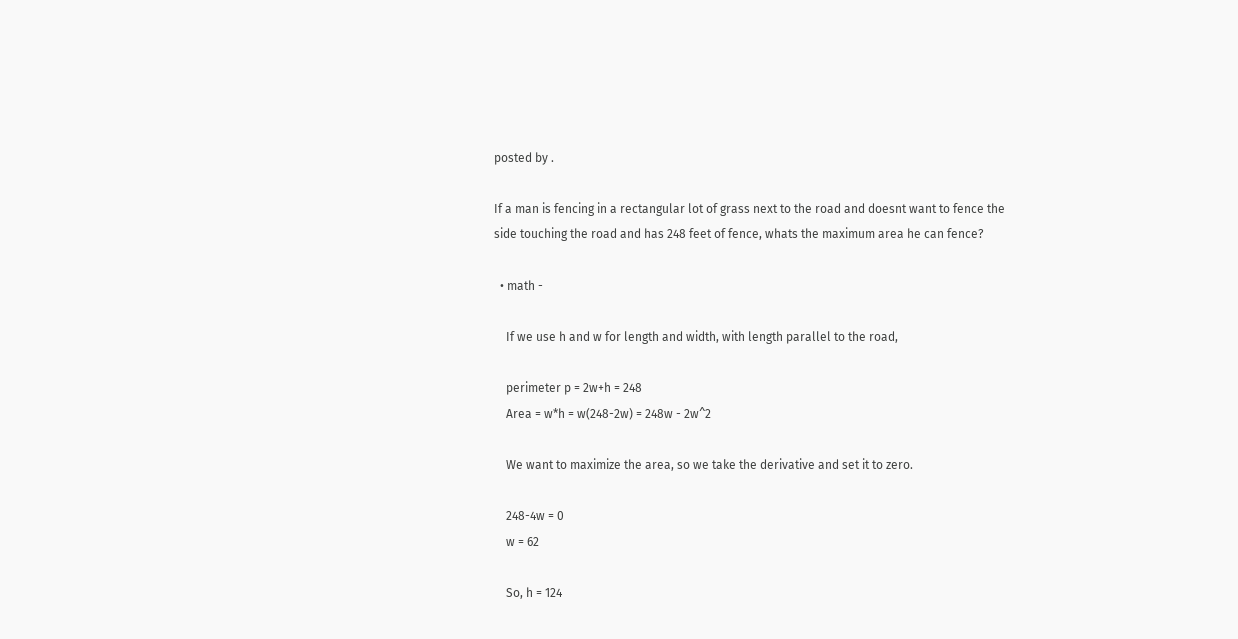posted by .

If a man is fencing in a rectangular lot of grass next to the road and doesnt want to fence the side touching the road and has 248 feet of fence, whats the maximum area he can fence?

  • math -

    If we use h and w for length and width, with length parallel to the road,

    perimeter p = 2w+h = 248
    Area = w*h = w(248-2w) = 248w - 2w^2

    We want to maximize the area, so we take the derivative and set it to zero.

    248-4w = 0
    w = 62

    So, h = 124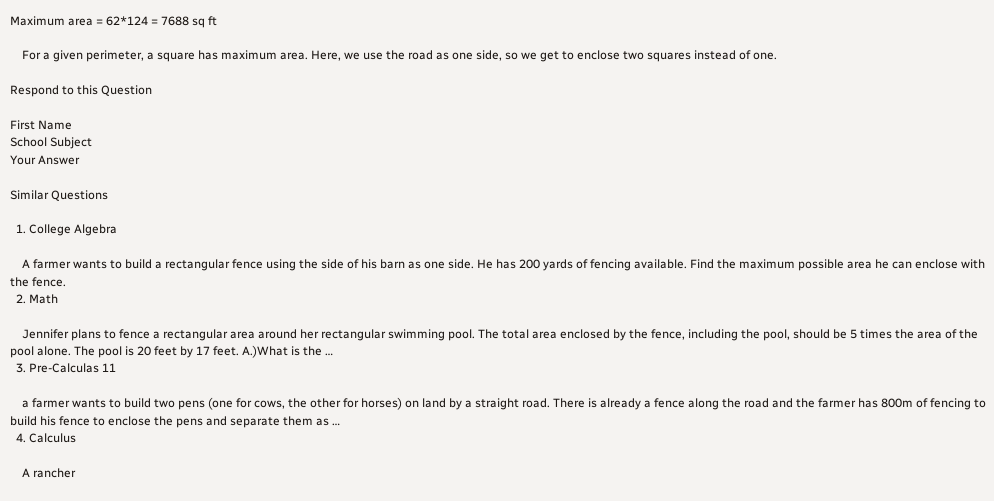Maximum area = 62*124 = 7688 sq ft

    For a given perimeter, a square has maximum area. Here, we use the road as one side, so we get to enclose two squares instead of one.

Respond to this Question

First Name
School Subject
Your Answer

Similar Questions

  1. College Algebra

    A farmer wants to build a rectangular fence using the side of his barn as one side. He has 200 yards of fencing available. Find the maximum possible area he can enclose with the fence.
  2. Math

    Jennifer plans to fence a rectangular area around her rectangular swimming pool. The total area enclosed by the fence, including the pool, should be 5 times the area of the pool alone. The pool is 20 feet by 17 feet. A.)What is the …
  3. Pre-Calculas 11

    a farmer wants to build two pens (one for cows, the other for horses) on land by a straight road. There is already a fence along the road and the farmer has 800m of fencing to build his fence to enclose the pens and separate them as …
  4. Calculus

    A rancher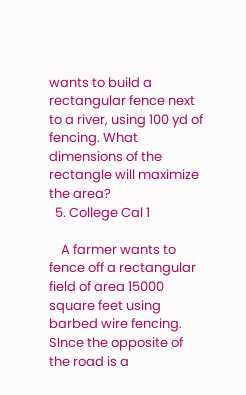wants to build a rectangular fence next to a river, using 100 yd of fencing. What dimensions of the rectangle will maximize the area?
  5. College Cal 1

    A farmer wants to fence off a rectangular field of area 15000 square feet using barbed wire fencing. SInce the opposite of the road is a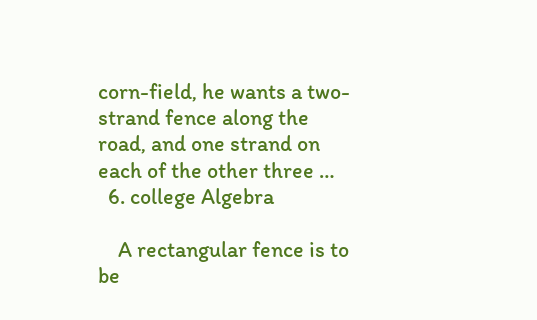corn-field, he wants a two-strand fence along the road, and one strand on each of the other three …
  6. college Algebra

    A rectangular fence is to be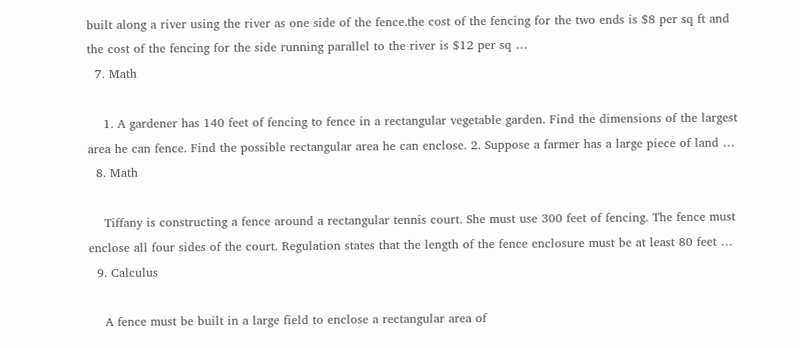built along a river using the river as one side of the fence.the cost of the fencing for the two ends is $8 per sq ft and the cost of the fencing for the side running parallel to the river is $12 per sq …
  7. Math

    1. A gardener has 140 feet of fencing to fence in a rectangular vegetable garden. Find the dimensions of the largest area he can fence. Find the possible rectangular area he can enclose. 2. Suppose a farmer has a large piece of land …
  8. Math

    Tiffany is constructing a fence around a rectangular tennis court. She must use 300 feet of fencing. The fence must enclose all four sides of the court. Regulation states that the length of the fence enclosure must be at least 80 feet …
  9. Calculus

    A fence must be built in a large field to enclose a rectangular area of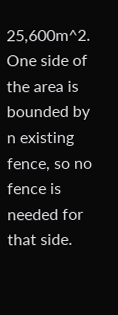25,600m^2. One side of the area is bounded by n existing fence, so no fence is needed for that side.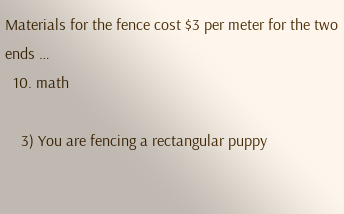Materials for the fence cost $3 per meter for the two ends …
  10. math

    3) You are fencing a rectangular puppy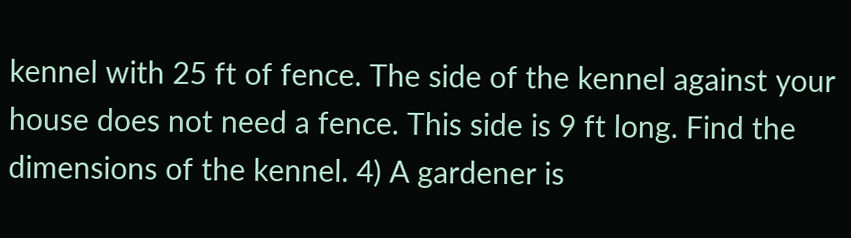kennel with 25 ft of fence. The side of the kennel against your house does not need a fence. This side is 9 ft long. Find the dimensions of the kennel. 4) A gardener is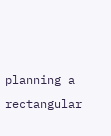planning a rectangular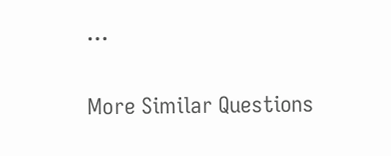…

More Similar Questions